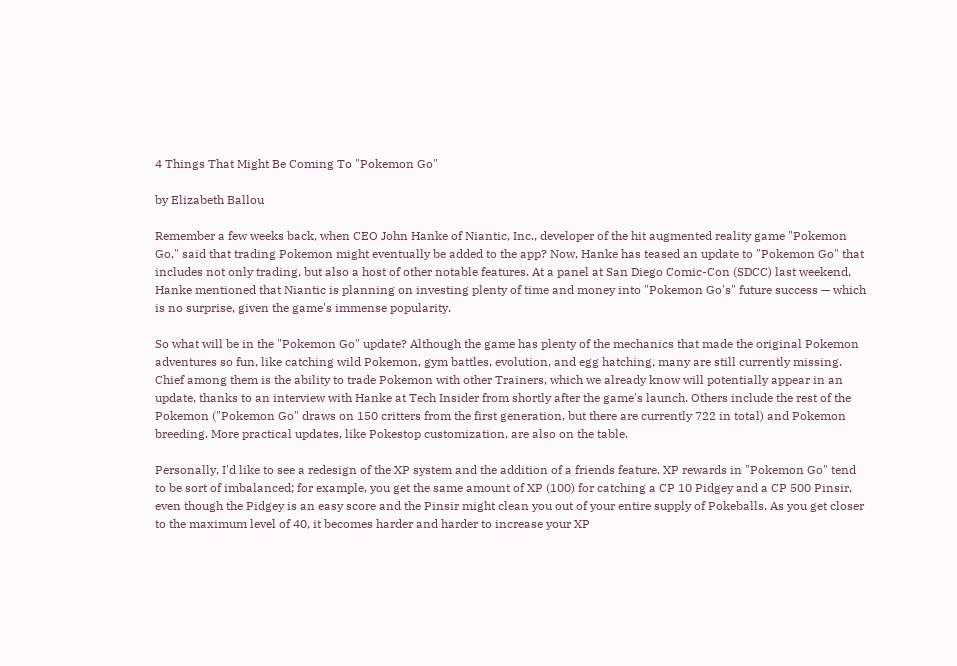4 Things That Might Be Coming To "Pokemon Go"

by Elizabeth Ballou

Remember a few weeks back, when CEO John Hanke of Niantic, Inc., developer of the hit augmented reality game "Pokemon Go," said that trading Pokemon might eventually be added to the app? Now, Hanke has teased an update to "Pokemon Go" that includes not only trading, but also a host of other notable features. At a panel at San Diego Comic-Con (SDCC) last weekend, Hanke mentioned that Niantic is planning on investing plenty of time and money into "Pokemon Go's" future success — which is no surprise, given the game's immense popularity.

So what will be in the "Pokemon Go" update? Although the game has plenty of the mechanics that made the original Pokemon adventures so fun, like catching wild Pokemon, gym battles, evolution, and egg hatching, many are still currently missing. Chief among them is the ability to trade Pokemon with other Trainers, which we already know will potentially appear in an update, thanks to an interview with Hanke at Tech Insider from shortly after the game's launch. Others include the rest of the Pokemon ("Pokemon Go" draws on 150 critters from the first generation, but there are currently 722 in total) and Pokemon breeding. More practical updates, like Pokestop customization, are also on the table.

Personally, I'd like to see a redesign of the XP system and the addition of a friends feature. XP rewards in "Pokemon Go" tend to be sort of imbalanced; for example, you get the same amount of XP (100) for catching a CP 10 Pidgey and a CP 500 Pinsir, even though the Pidgey is an easy score and the Pinsir might clean you out of your entire supply of Pokeballs. As you get closer to the maximum level of 40, it becomes harder and harder to increase your XP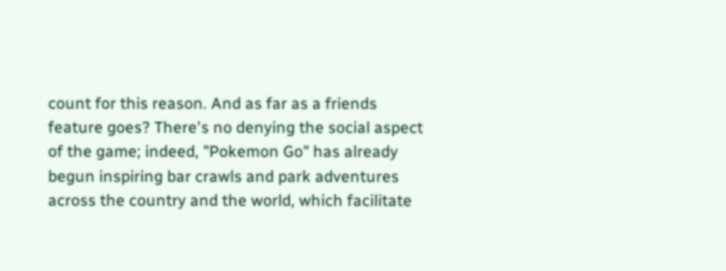count for this reason. And as far as a friends feature goes? There's no denying the social aspect of the game; indeed, "Pokemon Go" has already begun inspiring bar crawls and park adventures across the country and the world, which facilitate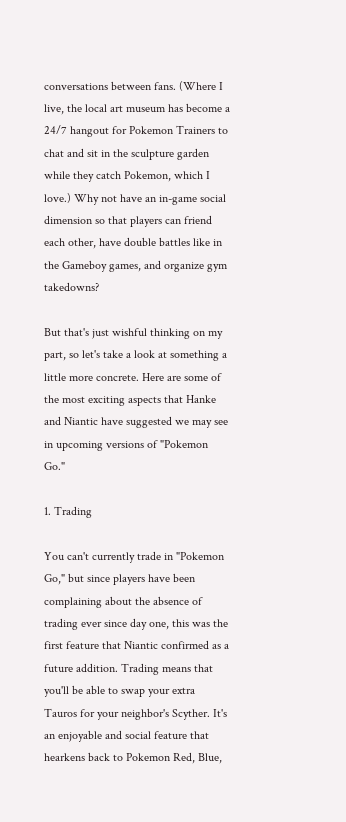conversations between fans. (Where I live, the local art museum has become a 24/7 hangout for Pokemon Trainers to chat and sit in the sculpture garden while they catch Pokemon, which I love.) Why not have an in-game social dimension so that players can friend each other, have double battles like in the Gameboy games, and organize gym takedowns?

But that's just wishful thinking on my part, so let's take a look at something a little more concrete. Here are some of the most exciting aspects that Hanke and Niantic have suggested we may see in upcoming versions of "Pokemon Go."

1. Trading

You can't currently trade in "Pokemon Go," but since players have been complaining about the absence of trading ever since day one, this was the first feature that Niantic confirmed as a future addition. Trading means that you'll be able to swap your extra Tauros for your neighbor's Scyther. It's an enjoyable and social feature that hearkens back to Pokemon Red, Blue,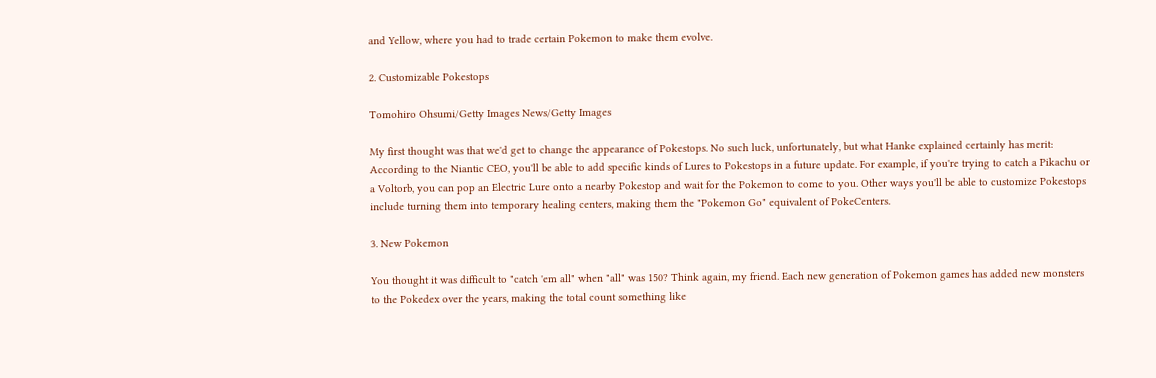and Yellow, where you had to trade certain Pokemon to make them evolve.

2. Customizable Pokestops

Tomohiro Ohsumi/Getty Images News/Getty Images

My first thought was that we'd get to change the appearance of Pokestops. No such luck, unfortunately, but what Hanke explained certainly has merit: According to the Niantic CEO, you'll be able to add specific kinds of Lures to Pokestops in a future update. For example, if you're trying to catch a Pikachu or a Voltorb, you can pop an Electric Lure onto a nearby Pokestop and wait for the Pokemon to come to you. Other ways you'll be able to customize Pokestops include turning them into temporary healing centers, making them the "Pokemon Go" equivalent of PokeCenters.

3. New Pokemon

You thought it was difficult to "catch 'em all" when "all" was 150? Think again, my friend. Each new generation of Pokemon games has added new monsters to the Pokedex over the years, making the total count something like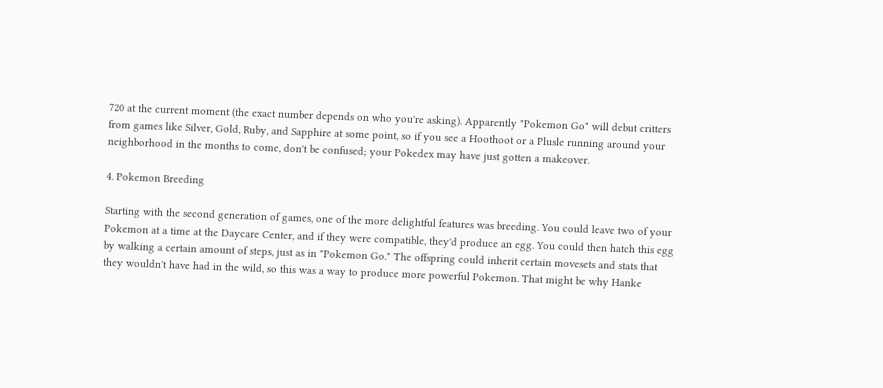720 at the current moment (the exact number depends on who you're asking). Apparently "Pokemon Go" will debut critters from games like Silver, Gold, Ruby, and Sapphire at some point, so if you see a Hoothoot or a Plusle running around your neighborhood in the months to come, don't be confused; your Pokedex may have just gotten a makeover.

4. Pokemon Breeding

Starting with the second generation of games, one of the more delightful features was breeding. You could leave two of your Pokemon at a time at the Daycare Center, and if they were compatible, they'd produce an egg. You could then hatch this egg by walking a certain amount of steps, just as in "Pokemon Go." The offspring could inherit certain movesets and stats that they wouldn't have had in the wild, so this was a way to produce more powerful Pokemon. That might be why Hanke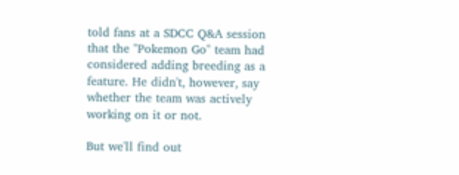told fans at a SDCC Q&A session that the "Pokemon Go" team had considered adding breeding as a feature. He didn't, however, say whether the team was actively working on it or not.

But we'll find out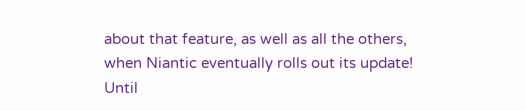about that feature, as well as all the others, when Niantic eventually rolls out its update! Until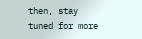then, stay tuned for more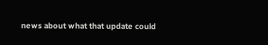news about what that update could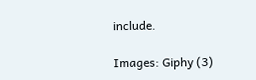include.

Images: Giphy (3)